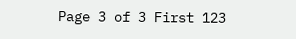Page 3 of 3 First 123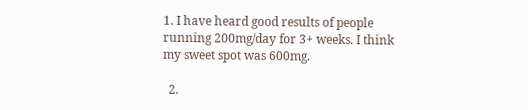1. I have heard good results of people running 200mg/day for 3+ weeks. I think my sweet spot was 600mg.

  2.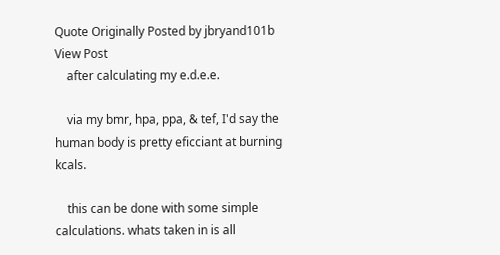Quote Originally Posted by jbryand101b View Post
    after calculating my e.d.e.e.

    via my bmr, hpa, ppa, & tef, I'd say the human body is pretty eficciant at burning kcals.

    this can be done with some simple calculations. whats taken in is all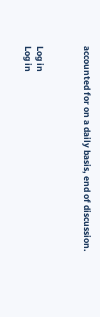accounted for on a daily basis, end of discussion.



Log in
Log in